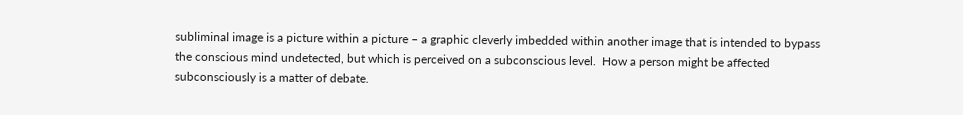subliminal image is a picture within a picture – a graphic cleverly imbedded within another image that is intended to bypass the conscious mind undetected, but which is perceived on a subconscious level.  How a person might be affected subconsciously is a matter of debate.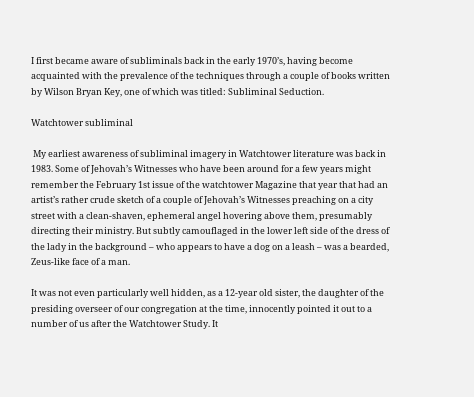I first became aware of subliminals back in the early 1970’s, having become acquainted with the prevalence of the techniques through a couple of books written by Wilson Bryan Key, one of which was titled: Subliminal Seduction.

Watchtower subliminal

 My earliest awareness of subliminal imagery in Watchtower literature was back in 1983. Some of Jehovah’s Witnesses who have been around for a few years might remember the February 1st issue of the watchtower Magazine that year that had an artist’s rather crude sketch of a couple of Jehovah’s Witnesses preaching on a city street with a clean-shaven, ephemeral angel hovering above them, presumably directing their ministry. But subtly camouflaged in the lower left side of the dress of the lady in the background – who appears to have a dog on a leash – was a bearded, Zeus-like face of a man.

It was not even particularly well hidden, as a 12-year old sister, the daughter of the presiding overseer of our congregation at the time, innocently pointed it out to a number of us after the Watchtower Study. It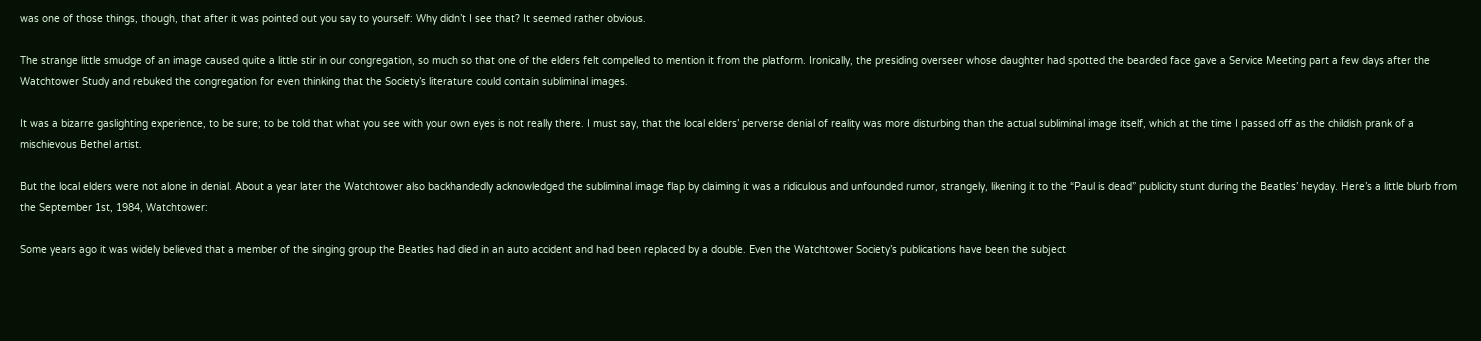was one of those things, though, that after it was pointed out you say to yourself: Why didn’t I see that? It seemed rather obvious.

The strange little smudge of an image caused quite a little stir in our congregation, so much so that one of the elders felt compelled to mention it from the platform. Ironically, the presiding overseer whose daughter had spotted the bearded face gave a Service Meeting part a few days after the Watchtower Study and rebuked the congregation for even thinking that the Society’s literature could contain subliminal images.

It was a bizarre gaslighting experience, to be sure; to be told that what you see with your own eyes is not really there. I must say, that the local elders’ perverse denial of reality was more disturbing than the actual subliminal image itself, which at the time I passed off as the childish prank of a mischievous Bethel artist.

But the local elders were not alone in denial. About a year later the Watchtower also backhandedly acknowledged the subliminal image flap by claiming it was a ridiculous and unfounded rumor, strangely, likening it to the “Paul is dead” publicity stunt during the Beatles’ heyday. Here’s a little blurb from the September 1st, 1984, Watchtower:

Some years ago it was widely believed that a member of the singing group the Beatles had died in an auto accident and had been replaced by a double. Even the Watchtower Society’s publications have been the subject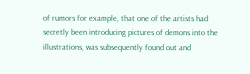of rumors for example, that one of the artists had secretly been introducing pictures of demons into the illustrations, was subsequently found out and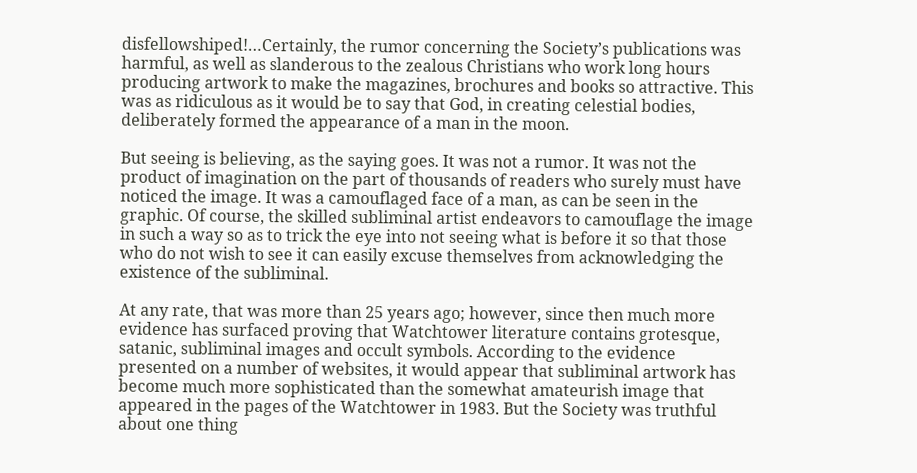disfellowshiped!…Certainly, the rumor concerning the Society’s publications was harmful, as well as slanderous to the zealous Christians who work long hours producing artwork to make the magazines, brochures and books so attractive. This was as ridiculous as it would be to say that God, in creating celestial bodies, deliberately formed the appearance of a man in the moon.

But seeing is believing, as the saying goes. It was not a rumor. It was not the product of imagination on the part of thousands of readers who surely must have noticed the image. It was a camouflaged face of a man, as can be seen in the graphic. Of course, the skilled subliminal artist endeavors to camouflage the image in such a way so as to trick the eye into not seeing what is before it so that those who do not wish to see it can easily excuse themselves from acknowledging the existence of the subliminal.

At any rate, that was more than 25 years ago; however, since then much more evidence has surfaced proving that Watchtower literature contains grotesque, satanic, subliminal images and occult symbols. According to the evidence presented on a number of websites, it would appear that subliminal artwork has become much more sophisticated than the somewhat amateurish image that appeared in the pages of the Watchtower in 1983. But the Society was truthful about one thing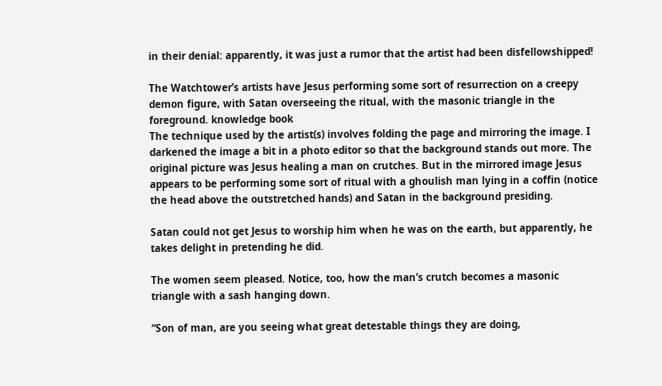in their denial: apparently, it was just a rumor that the artist had been disfellowshipped!

The Watchtower’s artists have Jesus performing some sort of resurrection on a creepy demon figure, with Satan overseeing the ritual, with the masonic triangle in the foreground. knowledge book
The technique used by the artist(s) involves folding the page and mirroring the image. I darkened the image a bit in a photo editor so that the background stands out more. The original picture was Jesus healing a man on crutches. But in the mirrored image Jesus appears to be performing some sort of ritual with a ghoulish man lying in a coffin (notice the head above the outstretched hands) and Satan in the background presiding.

Satan could not get Jesus to worship him when he was on the earth, but apparently, he takes delight in pretending he did.

The women seem pleased. Notice, too, how the man’s crutch becomes a masonic triangle with a sash hanging down.

“Son of man, are you seeing what great detestable things they are doing,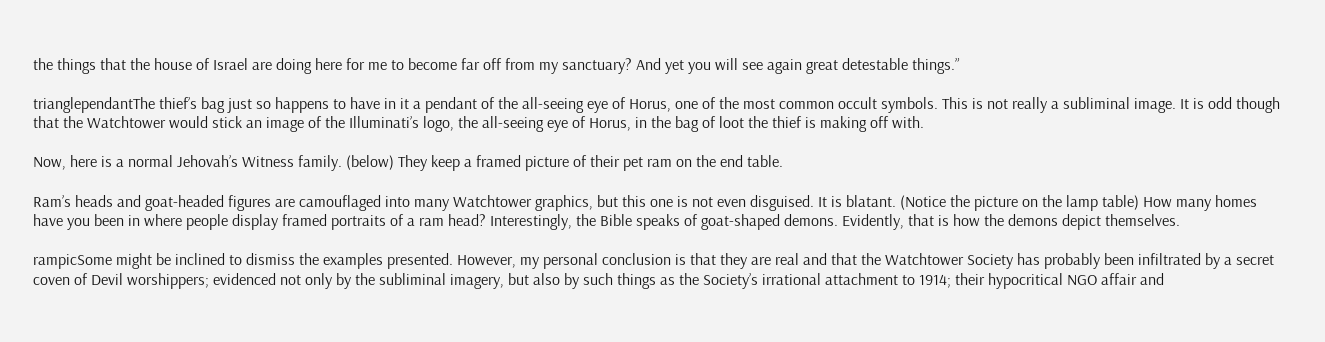the things that the house of Israel are doing here for me to become far off from my sanctuary? And yet you will see again great detestable things.”

trianglependantThe thief’s bag just so happens to have in it a pendant of the all-seeing eye of Horus, one of the most common occult symbols. This is not really a subliminal image. It is odd though that the Watchtower would stick an image of the Illuminati’s logo, the all-seeing eye of Horus, in the bag of loot the thief is making off with.

Now, here is a normal Jehovah’s Witness family. (below) They keep a framed picture of their pet ram on the end table.

Ram’s heads and goat-headed figures are camouflaged into many Watchtower graphics, but this one is not even disguised. It is blatant. (Notice the picture on the lamp table) How many homes have you been in where people display framed portraits of a ram head? Interestingly, the Bible speaks of goat-shaped demons. Evidently, that is how the demons depict themselves.

rampicSome might be inclined to dismiss the examples presented. However, my personal conclusion is that they are real and that the Watchtower Society has probably been infiltrated by a secret coven of Devil worshippers; evidenced not only by the subliminal imagery, but also by such things as the Society’s irrational attachment to 1914; their hypocritical NGO affair and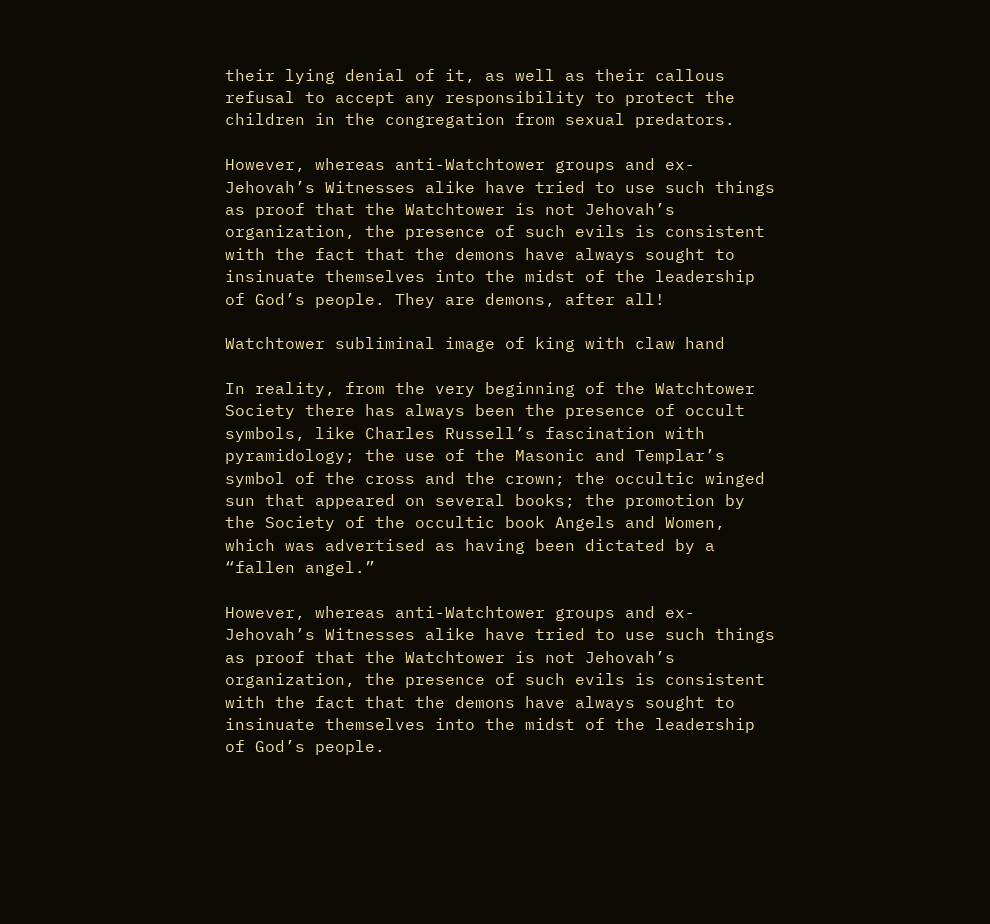their lying denial of it, as well as their callous refusal to accept any responsibility to protect the children in the congregation from sexual predators.

However, whereas anti-Watchtower groups and ex-Jehovah’s Witnesses alike have tried to use such things as proof that the Watchtower is not Jehovah’s organization, the presence of such evils is consistent with the fact that the demons have always sought to insinuate themselves into the midst of the leadership of God’s people. They are demons, after all!

Watchtower subliminal image of king with claw hand

In reality, from the very beginning of the Watchtower Society there has always been the presence of occult symbols, like Charles Russell’s fascination with pyramidology; the use of the Masonic and Templar’s symbol of the cross and the crown; the occultic winged sun that appeared on several books; the promotion by the Society of the occultic book Angels and Women, which was advertised as having been dictated by a “fallen angel.”

However, whereas anti-Watchtower groups and ex-Jehovah’s Witnesses alike have tried to use such things as proof that the Watchtower is not Jehovah’s organization, the presence of such evils is consistent with the fact that the demons have always sought to insinuate themselves into the midst of the leadership of God’s people.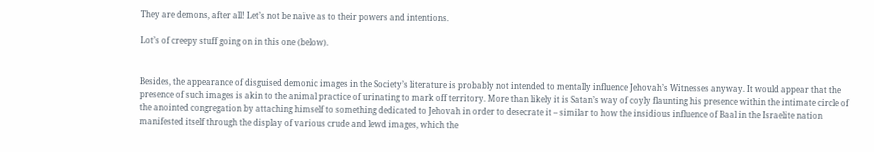They are demons, after all! Let’s not be naïve as to their powers and intentions.

Lot’s of creepy stuff going on in this one (below).


Besides, the appearance of disguised demonic images in the Society’s literature is probably not intended to mentally influence Jehovah’s Witnesses anyway. It would appear that the presence of such images is akin to the animal practice of urinating to mark off territory. More than likely it is Satan’s way of coyly flaunting his presence within the intimate circle of the anointed congregation by attaching himself to something dedicated to Jehovah in order to desecrate it – similar to how the insidious influence of Baal in the Israelite nation manifested itself through the display of various crude and lewd images, which the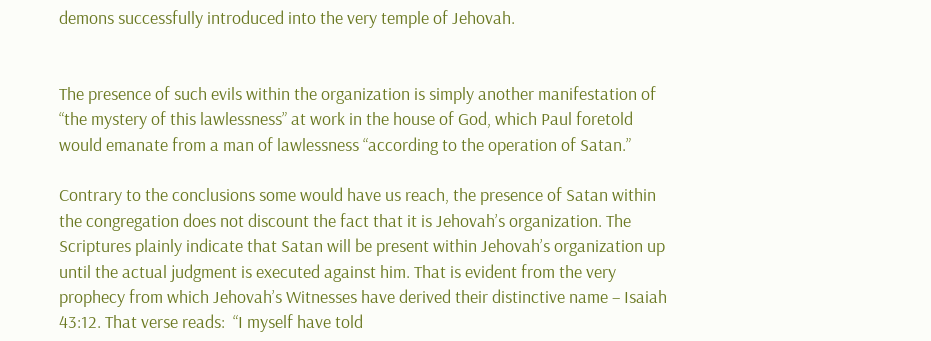demons successfully introduced into the very temple of Jehovah.


The presence of such evils within the organization is simply another manifestation of “the mystery of this lawlessness” at work in the house of God, which Paul foretold would emanate from a man of lawlessness “according to the operation of Satan.”

Contrary to the conclusions some would have us reach, the presence of Satan within the congregation does not discount the fact that it is Jehovah’s organization. The Scriptures plainly indicate that Satan will be present within Jehovah’s organization up until the actual judgment is executed against him. That is evident from the very prophecy from which Jehovah’s Witnesses have derived their distinctive name – Isaiah 43:12. That verse reads:  “I myself have told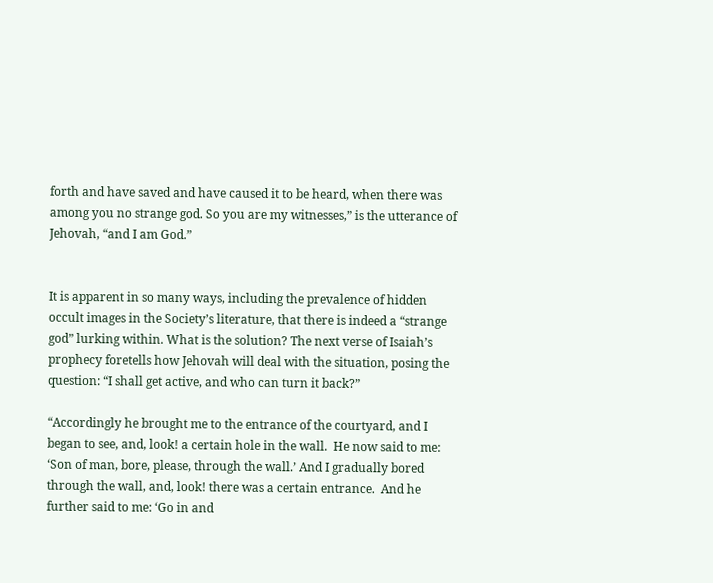forth and have saved and have caused it to be heard, when there was among you no strange god. So you are my witnesses,” is the utterance of Jehovah, “and I am God.”


It is apparent in so many ways, including the prevalence of hidden occult images in the Society’s literature, that there is indeed a “strange god” lurking within. What is the solution? The next verse of Isaiah’s prophecy foretells how Jehovah will deal with the situation, posing the question: “I shall get active, and who can turn it back?”

“Accordingly he brought me to the entrance of the courtyard, and I began to see, and, look! a certain hole in the wall.  He now said to me: ‘Son of man, bore, please, through the wall.’ And I gradually bored through the wall, and, look! there was a certain entrance.  And he further said to me: ‘Go in and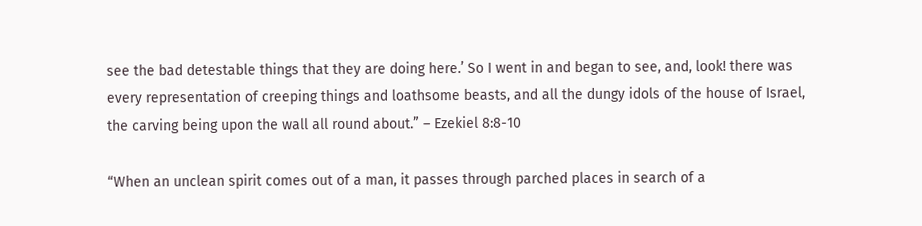see the bad detestable things that they are doing here.’ So I went in and began to see, and, look! there was every representation of creeping things and loathsome beasts, and all the dungy idols of the house of Israel, the carving being upon the wall all round about.” – Ezekiel 8:8-10

“When an unclean spirit comes out of a man, it passes through parched places in search of a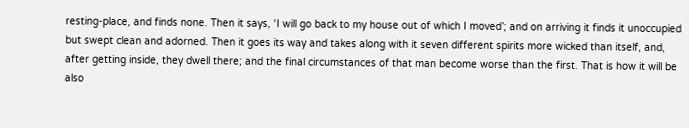resting-place, and finds none. Then it says, ‘I will go back to my house out of which I moved’; and on arriving it finds it unoccupied but swept clean and adorned. Then it goes its way and takes along with it seven different spirits more wicked than itself, and, after getting inside, they dwell there; and the final circumstances of that man become worse than the first. That is how it will be also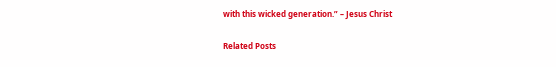with this wicked generation.” – Jesus Christ

Related Posts